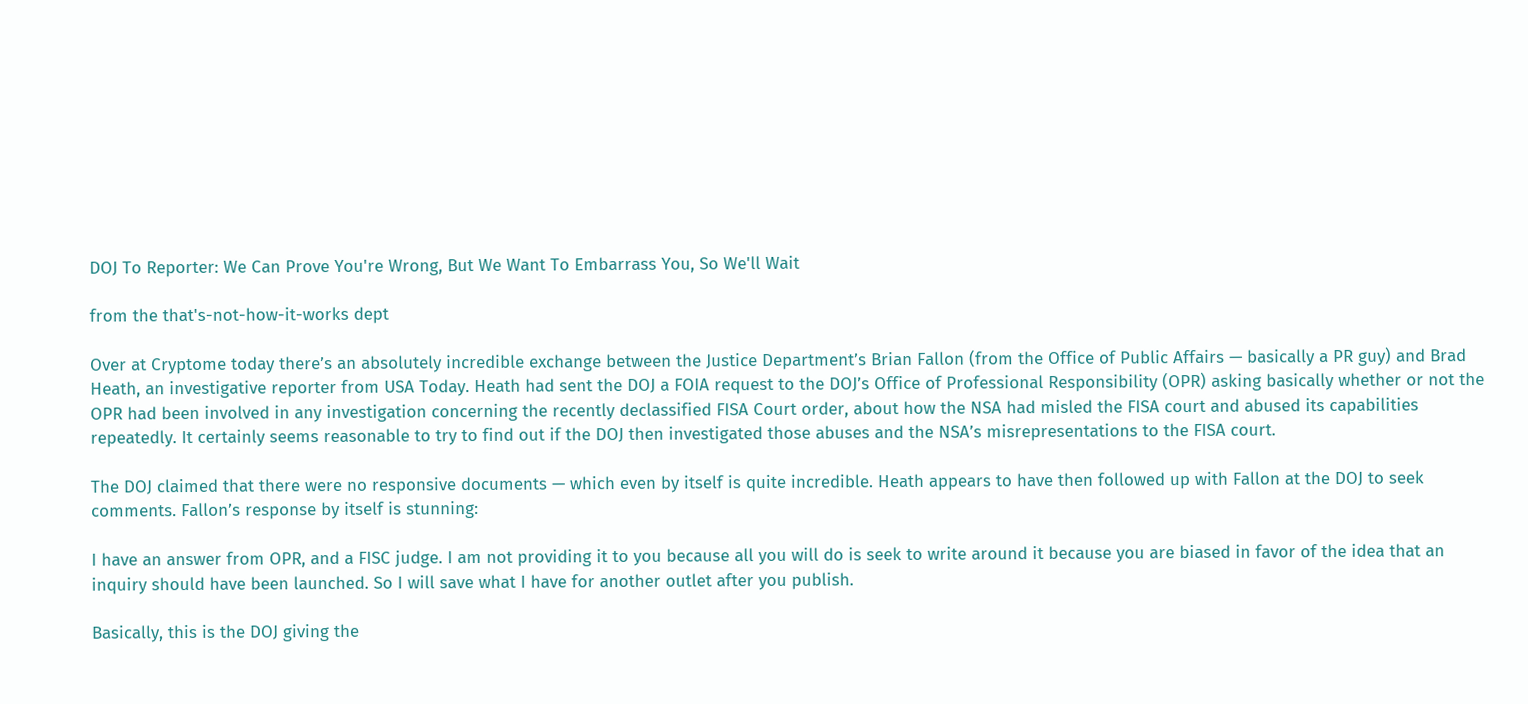DOJ To Reporter: We Can Prove You're Wrong, But We Want To Embarrass You, So We'll Wait

from the that's-not-how-it-works dept

Over at Cryptome today there’s an absolutely incredible exchange between the Justice Department’s Brian Fallon (from the Office of Public Affairs — basically a PR guy) and Brad Heath, an investigative reporter from USA Today. Heath had sent the DOJ a FOIA request to the DOJ’s Office of Professional Responsibility (OPR) asking basically whether or not the OPR had been involved in any investigation concerning the recently declassified FISA Court order, about how the NSA had misled the FISA court and abused its capabilities repeatedly. It certainly seems reasonable to try to find out if the DOJ then investigated those abuses and the NSA’s misrepresentations to the FISA court.

The DOJ claimed that there were no responsive documents — which even by itself is quite incredible. Heath appears to have then followed up with Fallon at the DOJ to seek comments. Fallon’s response by itself is stunning:

I have an answer from OPR, and a FISC judge. I am not providing it to you because all you will do is seek to write around it because you are biased in favor of the idea that an inquiry should have been launched. So I will save what I have for another outlet after you publish.

Basically, this is the DOJ giving the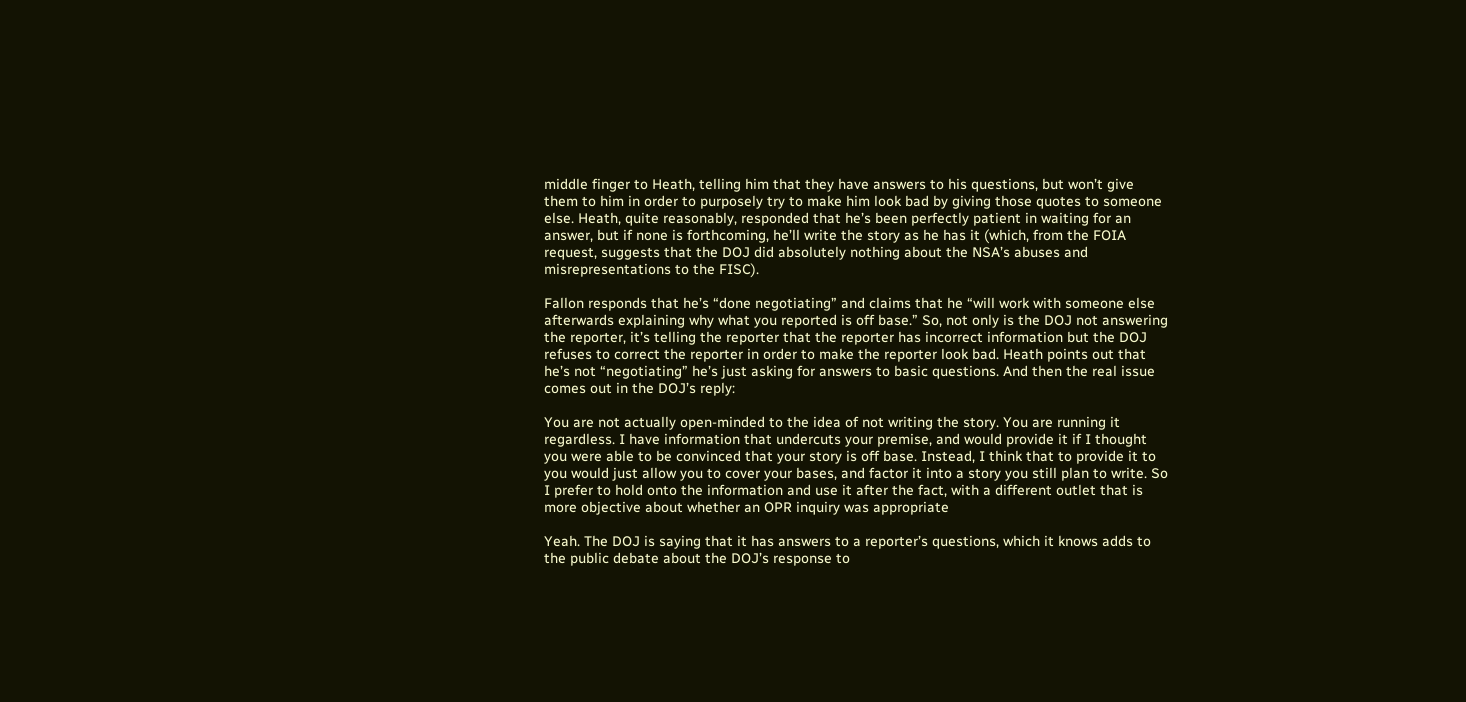middle finger to Heath, telling him that they have answers to his questions, but won’t give them to him in order to purposely try to make him look bad by giving those quotes to someone else. Heath, quite reasonably, responded that he’s been perfectly patient in waiting for an answer, but if none is forthcoming, he’ll write the story as he has it (which, from the FOIA request, suggests that the DOJ did absolutely nothing about the NSA’s abuses and misrepresentations to the FISC).

Fallon responds that he’s “done negotiating” and claims that he “will work with someone else afterwards explaining why what you reported is off base.” So, not only is the DOJ not answering the reporter, it’s telling the reporter that the reporter has incorrect information but the DOJ refuses to correct the reporter in order to make the reporter look bad. Heath points out that he’s not “negotiating” he’s just asking for answers to basic questions. And then the real issue comes out in the DOJ’s reply:

You are not actually open-minded to the idea of not writing the story. You are running it regardless. I have information that undercuts your premise, and would provide it if I thought you were able to be convinced that your story is off base. Instead, I think that to provide it to you would just allow you to cover your bases, and factor it into a story you still plan to write. So I prefer to hold onto the information and use it after the fact, with a different outlet that is more objective about whether an OPR inquiry was appropriate

Yeah. The DOJ is saying that it has answers to a reporter’s questions, which it knows adds to the public debate about the DOJ’s response to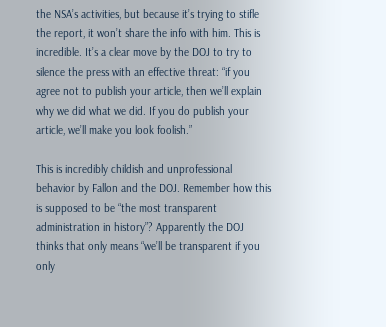the NSA’s activities, but because it’s trying to stifle the report, it won’t share the info with him. This is incredible. It’s a clear move by the DOJ to try to silence the press with an effective threat: “if you agree not to publish your article, then we’ll explain why we did what we did. If you do publish your article, we’ll make you look foolish.”

This is incredibly childish and unprofessional behavior by Fallon and the DOJ. Remember how this is supposed to be “the most transparent administration in history”? Apparently the DOJ thinks that only means “we’ll be transparent if you only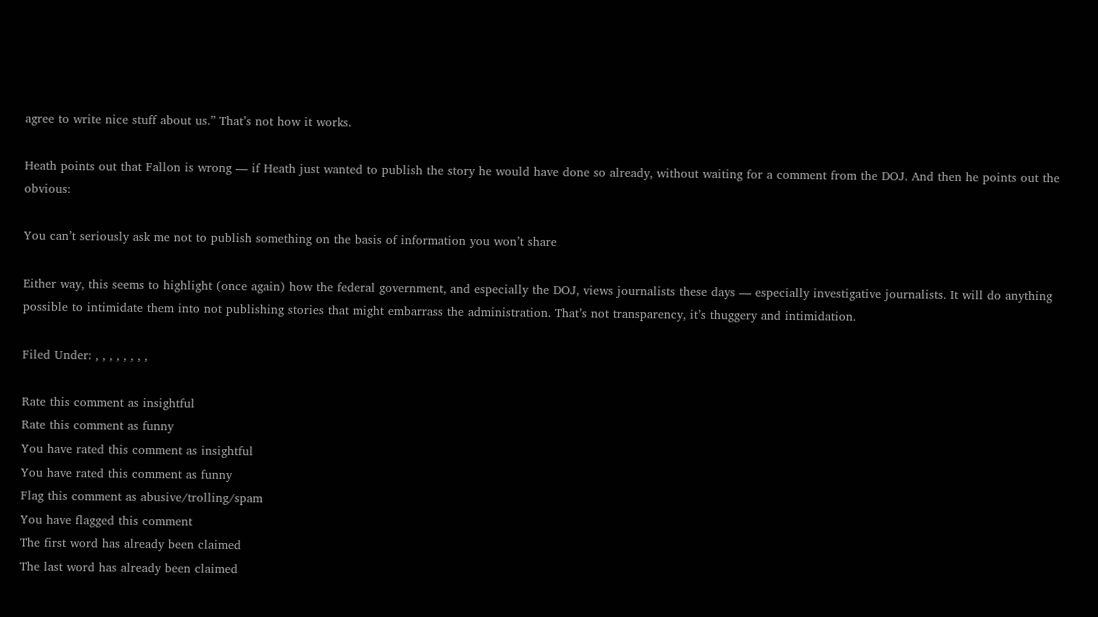agree to write nice stuff about us.” That’s not how it works.

Heath points out that Fallon is wrong — if Heath just wanted to publish the story he would have done so already, without waiting for a comment from the DOJ. And then he points out the obvious:

You can’t seriously ask me not to publish something on the basis of information you won’t share

Either way, this seems to highlight (once again) how the federal government, and especially the DOJ, views journalists these days — especially investigative journalists. It will do anything possible to intimidate them into not publishing stories that might embarrass the administration. That’s not transparency, it’s thuggery and intimidation.

Filed Under: , , , , , , , ,

Rate this comment as insightful
Rate this comment as funny
You have rated this comment as insightful
You have rated this comment as funny
Flag this comment as abusive/trolling/spam
You have flagged this comment
The first word has already been claimed
The last word has already been claimed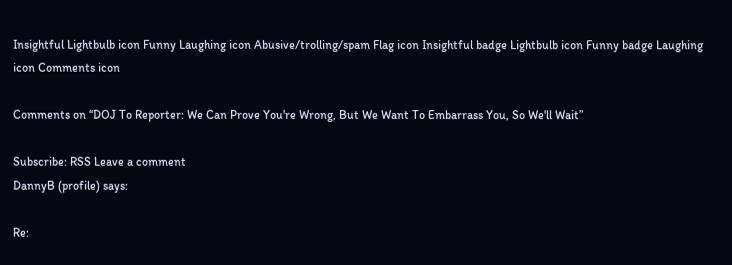Insightful Lightbulb icon Funny Laughing icon Abusive/trolling/spam Flag icon Insightful badge Lightbulb icon Funny badge Laughing icon Comments icon

Comments on “DOJ To Reporter: We Can Prove You're Wrong, But We Want To Embarrass You, So We'll Wait”

Subscribe: RSS Leave a comment
DannyB (profile) says:

Re: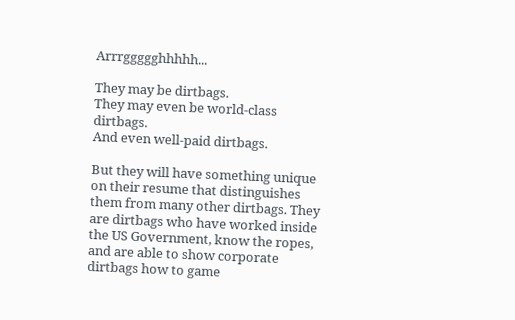Arrrggggghhhhh...

They may be dirtbags.
They may even be world-class dirtbags.
And even well-paid dirtbags.

But they will have something unique on their resume that distinguishes them from many other dirtbags. They are dirtbags who have worked inside the US Government, know the ropes, and are able to show corporate dirtbags how to game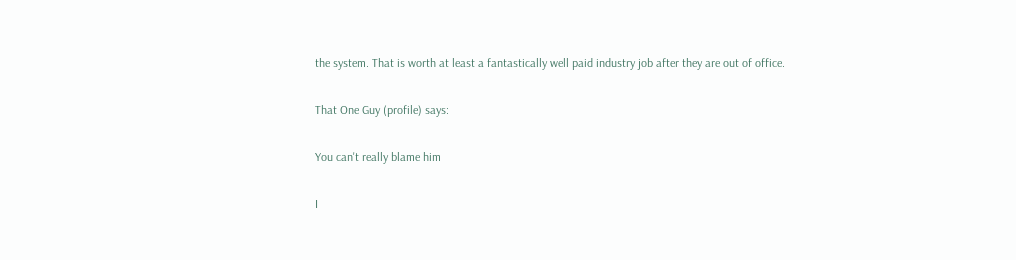the system. That is worth at least a fantastically well paid industry job after they are out of office.

That One Guy (profile) says:

You can't really blame him

I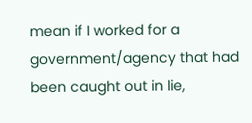mean if I worked for a government/agency that had been caught out in lie,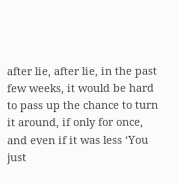after lie, after lie, in the past few weeks, it would be hard to pass up the chance to turn it around, if only for once, and even if it was less ‘You just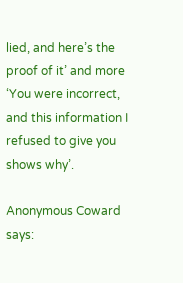lied, and here’s the proof of it’ and more ‘You were incorrect, and this information I refused to give you shows why’.

Anonymous Coward says: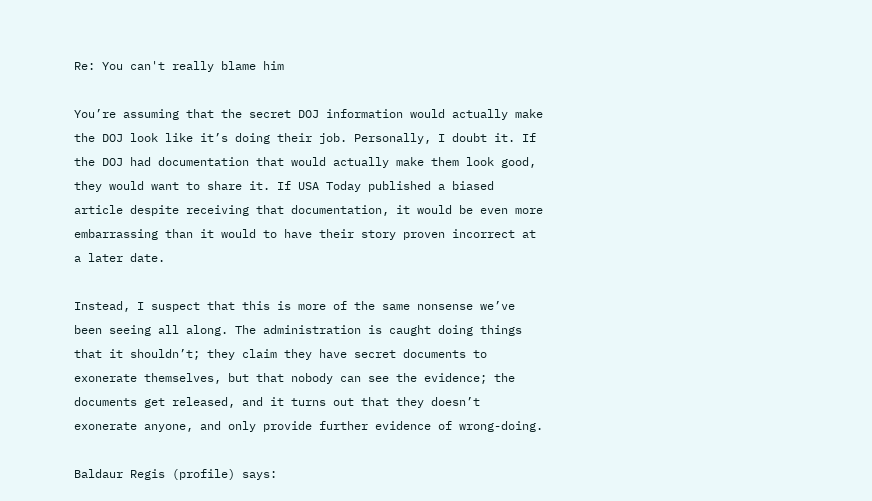Re: You can't really blame him

You’re assuming that the secret DOJ information would actually make the DOJ look like it’s doing their job. Personally, I doubt it. If the DOJ had documentation that would actually make them look good, they would want to share it. If USA Today published a biased article despite receiving that documentation, it would be even more embarrassing than it would to have their story proven incorrect at a later date.

Instead, I suspect that this is more of the same nonsense we’ve been seeing all along. The administration is caught doing things that it shouldn’t; they claim they have secret documents to exonerate themselves, but that nobody can see the evidence; the documents get released, and it turns out that they doesn’t exonerate anyone, and only provide further evidence of wrong-doing.

Baldaur Regis (profile) says: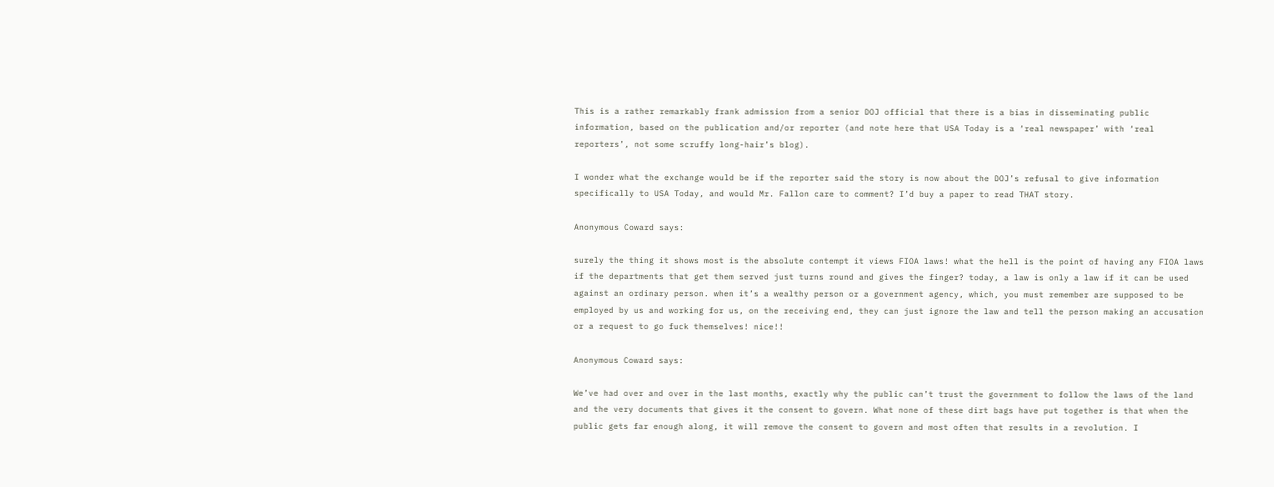This is a rather remarkably frank admission from a senior DOJ official that there is a bias in disseminating public information, based on the publication and/or reporter (and note here that USA Today is a ‘real newspaper’ with ‘real reporters’, not some scruffy long-hair’s blog).

I wonder what the exchange would be if the reporter said the story is now about the DOJ’s refusal to give information specifically to USA Today, and would Mr. Fallon care to comment? I’d buy a paper to read THAT story.

Anonymous Coward says:

surely the thing it shows most is the absolute contempt it views FIOA laws! what the hell is the point of having any FIOA laws if the departments that get them served just turns round and gives the finger? today, a law is only a law if it can be used against an ordinary person. when it’s a wealthy person or a government agency, which, you must remember are supposed to be employed by us and working for us, on the receiving end, they can just ignore the law and tell the person making an accusation or a request to go fuck themselves! nice!!

Anonymous Coward says:

We’ve had over and over in the last months, exactly why the public can’t trust the government to follow the laws of the land and the very documents that gives it the consent to govern. What none of these dirt bags have put together is that when the public gets far enough along, it will remove the consent to govern and most often that results in a revolution. I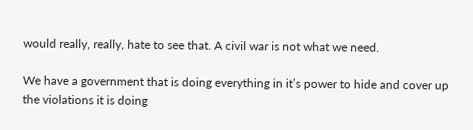would really, really, hate to see that. A civil war is not what we need.

We have a government that is doing everything in it’s power to hide and cover up the violations it is doing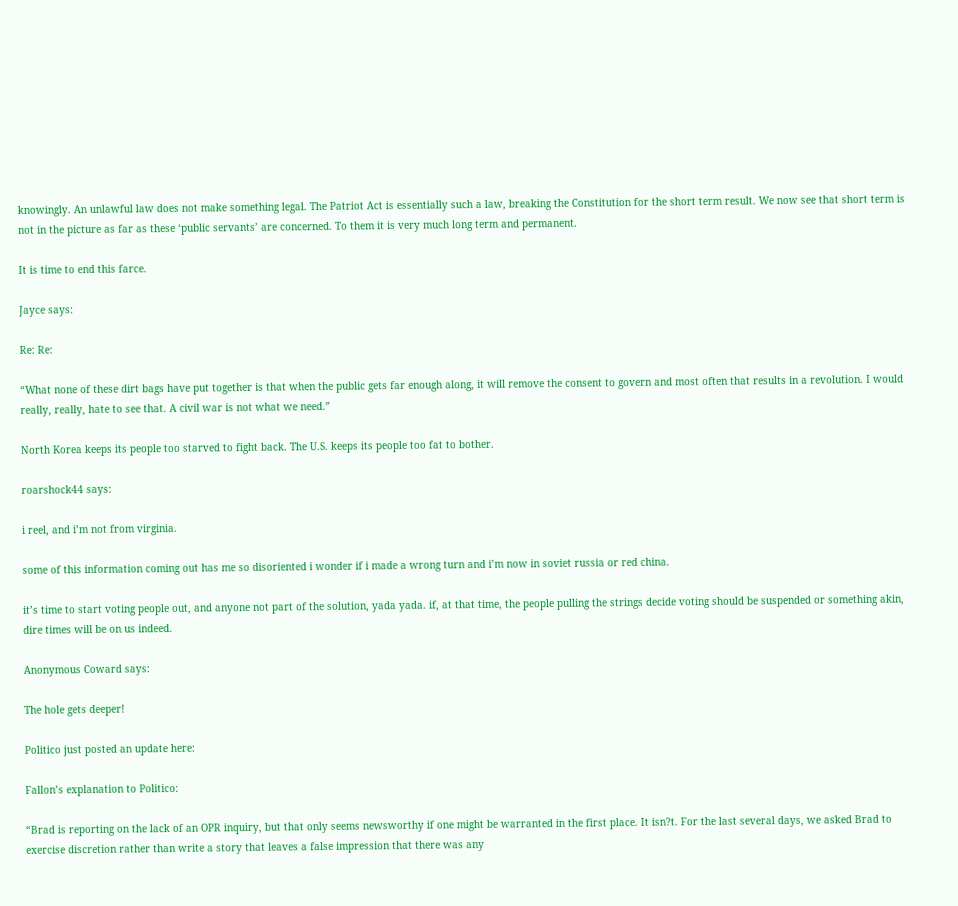knowingly. An unlawful law does not make something legal. The Patriot Act is essentially such a law, breaking the Constitution for the short term result. We now see that short term is not in the picture as far as these ‘public servants’ are concerned. To them it is very much long term and permanent.

It is time to end this farce.

Jayce says:

Re: Re:

“What none of these dirt bags have put together is that when the public gets far enough along, it will remove the consent to govern and most often that results in a revolution. I would really, really, hate to see that. A civil war is not what we need.”

North Korea keeps its people too starved to fight back. The U.S. keeps its people too fat to bother.

roarshock44 says:

i reel, and i’m not from virginia.

some of this information coming out has me so disoriented i wonder if i made a wrong turn and i’m now in soviet russia or red china.

it’s time to start voting people out, and anyone not part of the solution, yada yada. if, at that time, the people pulling the strings decide voting should be suspended or something akin, dire times will be on us indeed.

Anonymous Coward says:

The hole gets deeper!

Politico just posted an update here:

Fallon’s explanation to Politico:

“Brad is reporting on the lack of an OPR inquiry, but that only seems newsworthy if one might be warranted in the first place. It isn?t. For the last several days, we asked Brad to exercise discretion rather than write a story that leaves a false impression that there was any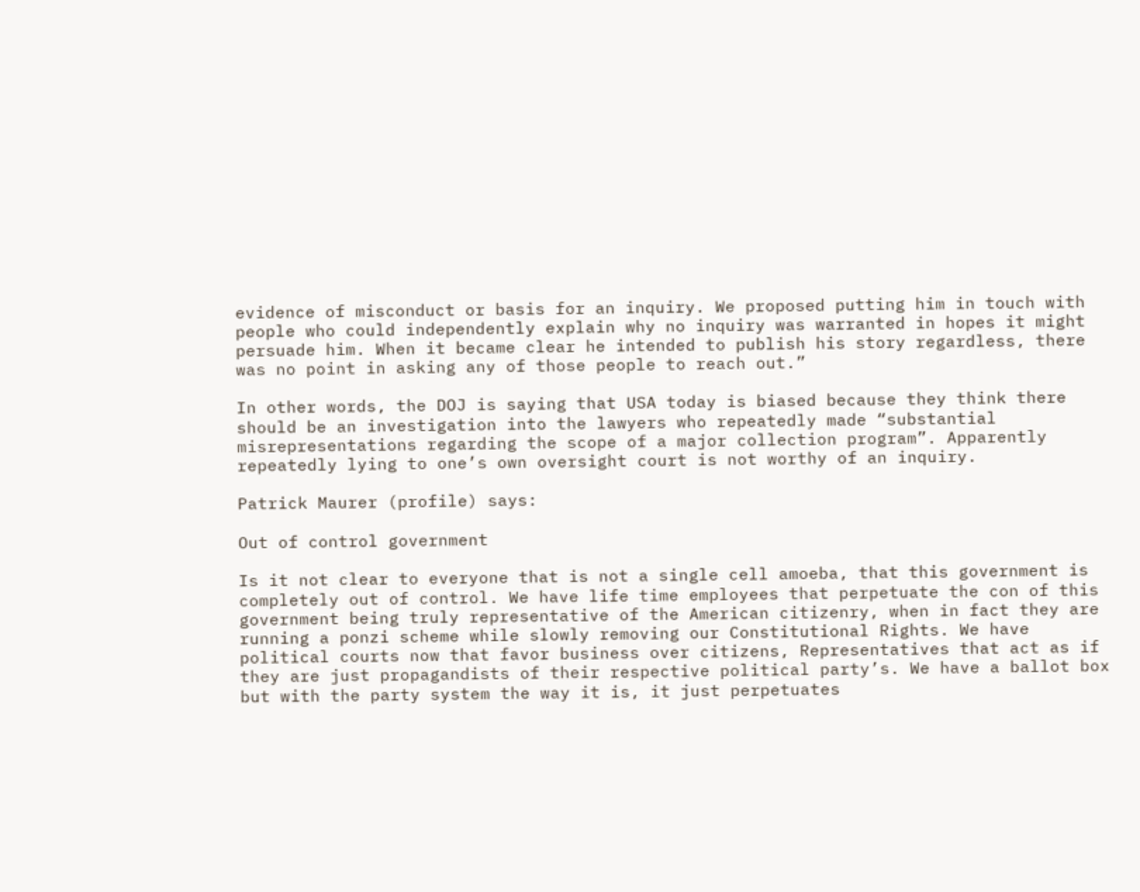evidence of misconduct or basis for an inquiry. We proposed putting him in touch with people who could independently explain why no inquiry was warranted in hopes it might persuade him. When it became clear he intended to publish his story regardless, there was no point in asking any of those people to reach out.”

In other words, the DOJ is saying that USA today is biased because they think there should be an investigation into the lawyers who repeatedly made “substantial misrepresentations regarding the scope of a major collection program”. Apparently repeatedly lying to one’s own oversight court is not worthy of an inquiry.

Patrick Maurer (profile) says:

Out of control government

Is it not clear to everyone that is not a single cell amoeba, that this government is completely out of control. We have life time employees that perpetuate the con of this government being truly representative of the American citizenry, when in fact they are running a ponzi scheme while slowly removing our Constitutional Rights. We have political courts now that favor business over citizens, Representatives that act as if they are just propagandists of their respective political party’s. We have a ballot box but with the party system the way it is, it just perpetuates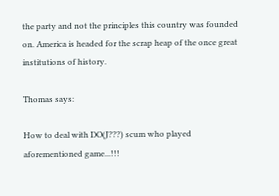the party and not the principles this country was founded on. America is headed for the scrap heap of the once great institutions of history.

Thomas says:

How to deal with DO(J???) scum who played aforementioned game...!!!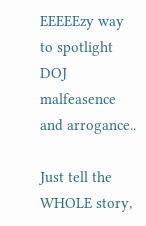EEEEEzy way to spotlight DOJ malfeasence and arrogance..

Just tell the WHOLE story,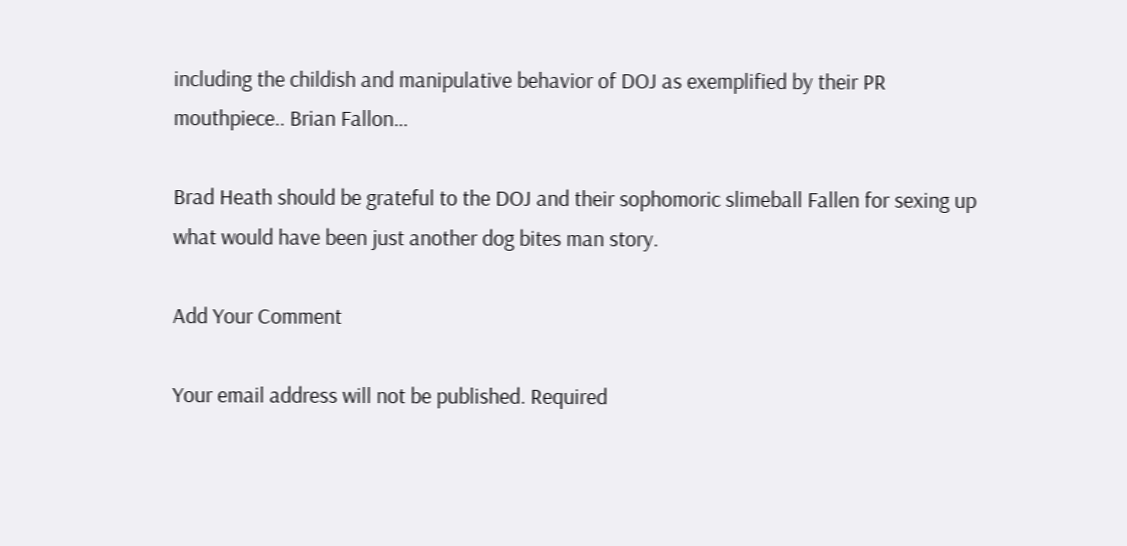including the childish and manipulative behavior of DOJ as exemplified by their PR mouthpiece.. Brian Fallon…

Brad Heath should be grateful to the DOJ and their sophomoric slimeball Fallen for sexing up what would have been just another dog bites man story.

Add Your Comment

Your email address will not be published. Required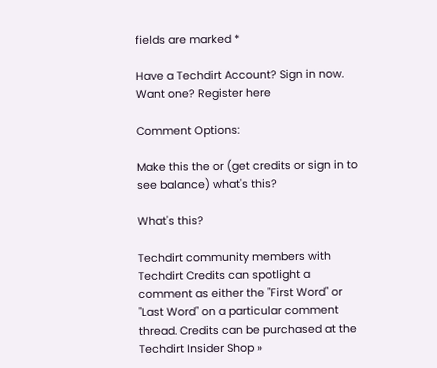fields are marked *

Have a Techdirt Account? Sign in now. Want one? Register here

Comment Options:

Make this the or (get credits or sign in to see balance) what's this?

What's this?

Techdirt community members with Techdirt Credits can spotlight a comment as either the "First Word" or "Last Word" on a particular comment thread. Credits can be purchased at the Techdirt Insider Shop »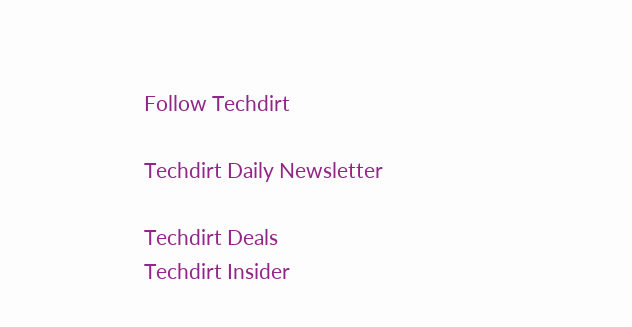Follow Techdirt

Techdirt Daily Newsletter

Techdirt Deals
Techdirt Insider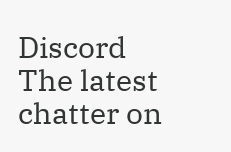Discord
The latest chatter on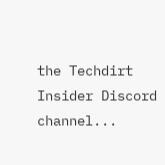the Techdirt Insider Discord channel...